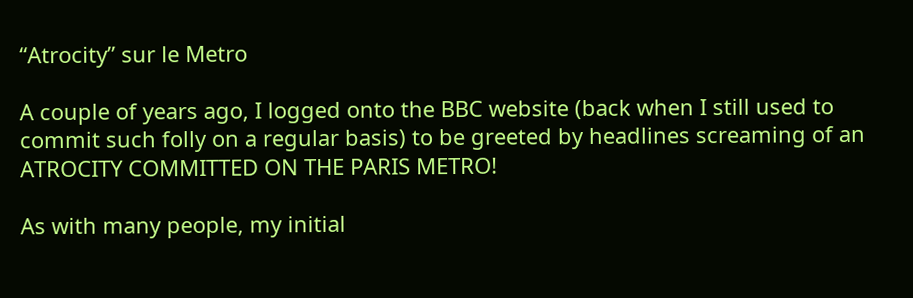“Atrocity” sur le Metro

A couple of years ago, I logged onto the BBC website (back when I still used to commit such folly on a regular basis) to be greeted by headlines screaming of an ATROCITY COMMITTED ON THE PARIS METRO!

As with many people, my initial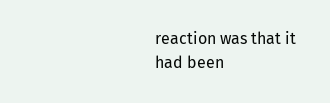reaction was that it had been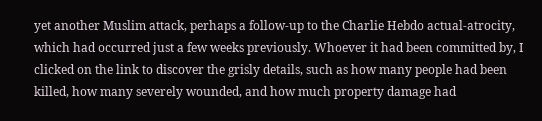yet another Muslim attack, perhaps a follow-up to the Charlie Hebdo actual-atrocity, which had occurred just a few weeks previously. Whoever it had been committed by, I clicked on the link to discover the grisly details, such as how many people had been killed, how many severely wounded, and how much property damage had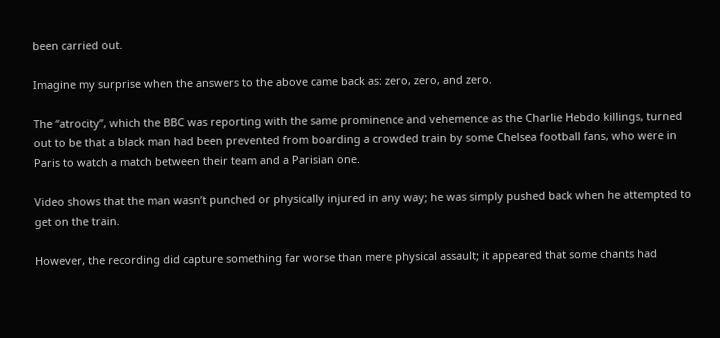been carried out.

Imagine my surprise when the answers to the above came back as: zero, zero, and zero.

The “atrocity”, which the BBC was reporting with the same prominence and vehemence as the Charlie Hebdo killings, turned out to be that a black man had been prevented from boarding a crowded train by some Chelsea football fans, who were in Paris to watch a match between their team and a Parisian one.

Video shows that the man wasn’t punched or physically injured in any way; he was simply pushed back when he attempted to get on the train.

However, the recording did capture something far worse than mere physical assault; it appeared that some chants had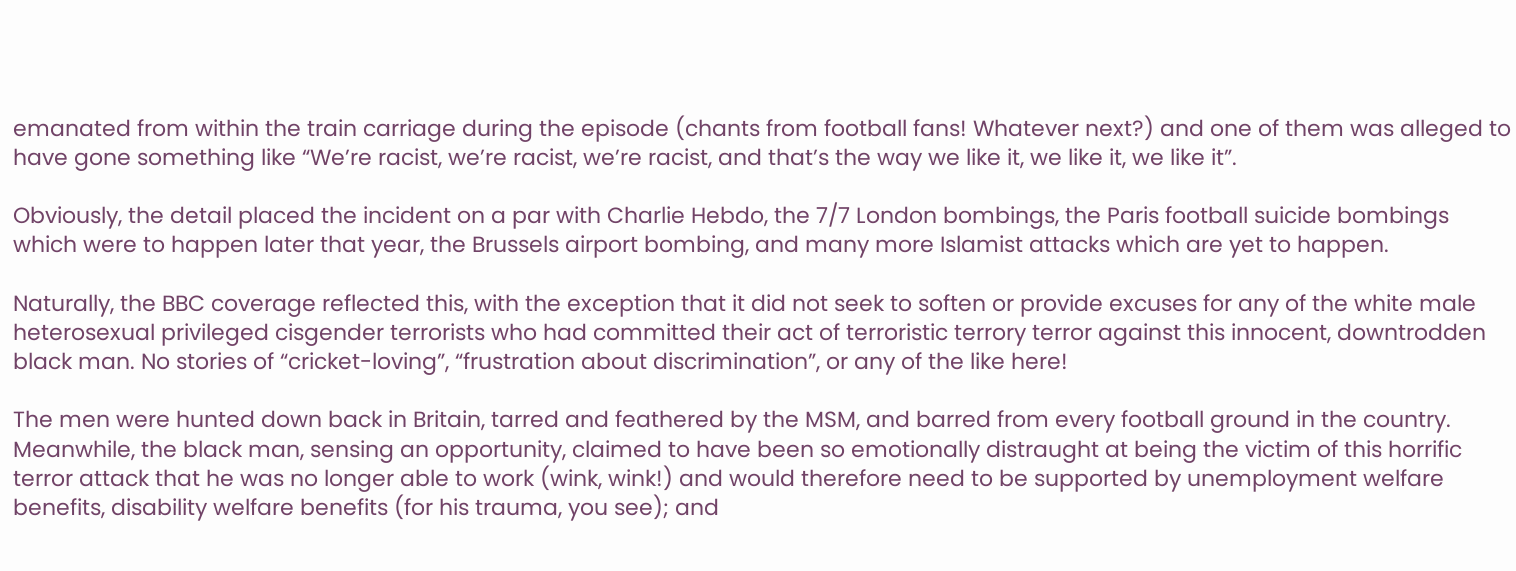emanated from within the train carriage during the episode (chants from football fans! Whatever next?) and one of them was alleged to have gone something like “We’re racist, we’re racist, we’re racist, and that’s the way we like it, we like it, we like it”.

Obviously, the detail placed the incident on a par with Charlie Hebdo, the 7/7 London bombings, the Paris football suicide bombings which were to happen later that year, the Brussels airport bombing, and many more Islamist attacks which are yet to happen.

Naturally, the BBC coverage reflected this, with the exception that it did not seek to soften or provide excuses for any of the white male heterosexual privileged cisgender terrorists who had committed their act of terroristic terrory terror against this innocent, downtrodden black man. No stories of “cricket-loving”, “frustration about discrimination”, or any of the like here!

The men were hunted down back in Britain, tarred and feathered by the MSM, and barred from every football ground in the country. Meanwhile, the black man, sensing an opportunity, claimed to have been so emotionally distraught at being the victim of this horrific terror attack that he was no longer able to work (wink, wink!) and would therefore need to be supported by unemployment welfare benefits, disability welfare benefits (for his trauma, you see); and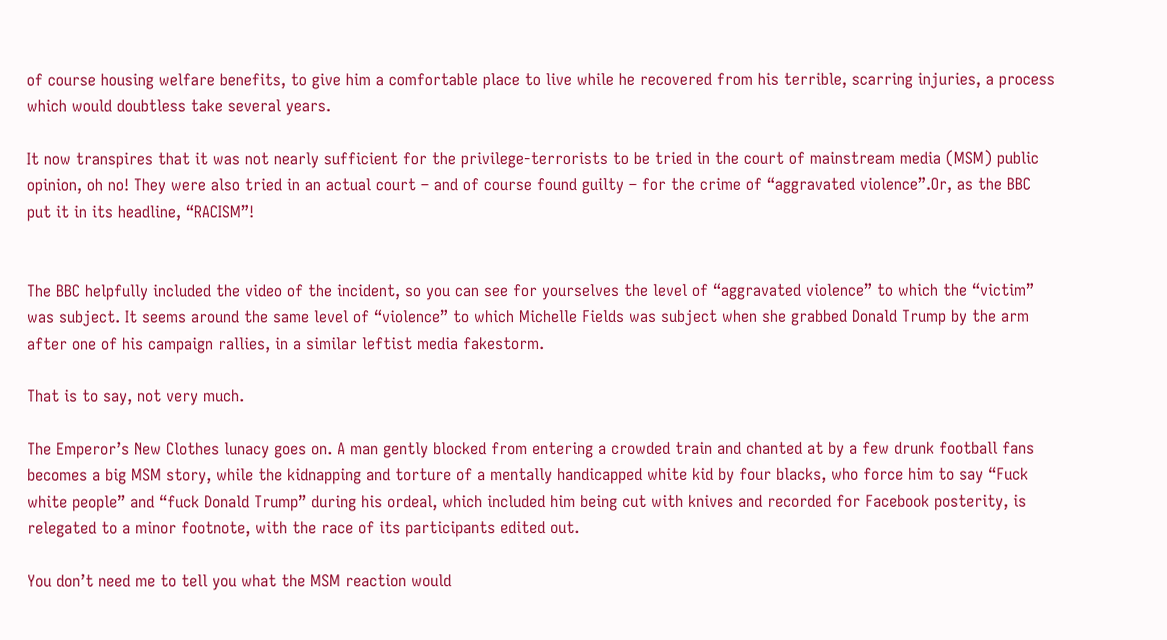of course housing welfare benefits, to give him a comfortable place to live while he recovered from his terrible, scarring injuries, a process which would doubtless take several years.

It now transpires that it was not nearly sufficient for the privilege-terrorists to be tried in the court of mainstream media (MSM) public opinion, oh no! They were also tried in an actual court – and of course found guilty – for the crime of “aggravated violence”.Or, as the BBC put it in its headline, “RACISM”!


The BBC helpfully included the video of the incident, so you can see for yourselves the level of “aggravated violence” to which the “victim” was subject. It seems around the same level of “violence” to which Michelle Fields was subject when she grabbed Donald Trump by the arm after one of his campaign rallies, in a similar leftist media fakestorm.

That is to say, not very much.

The Emperor’s New Clothes lunacy goes on. A man gently blocked from entering a crowded train and chanted at by a few drunk football fans becomes a big MSM story, while the kidnapping and torture of a mentally handicapped white kid by four blacks, who force him to say “Fuck white people” and “fuck Donald Trump” during his ordeal, which included him being cut with knives and recorded for Facebook posterity, is relegated to a minor footnote, with the race of its participants edited out.

You don’t need me to tell you what the MSM reaction would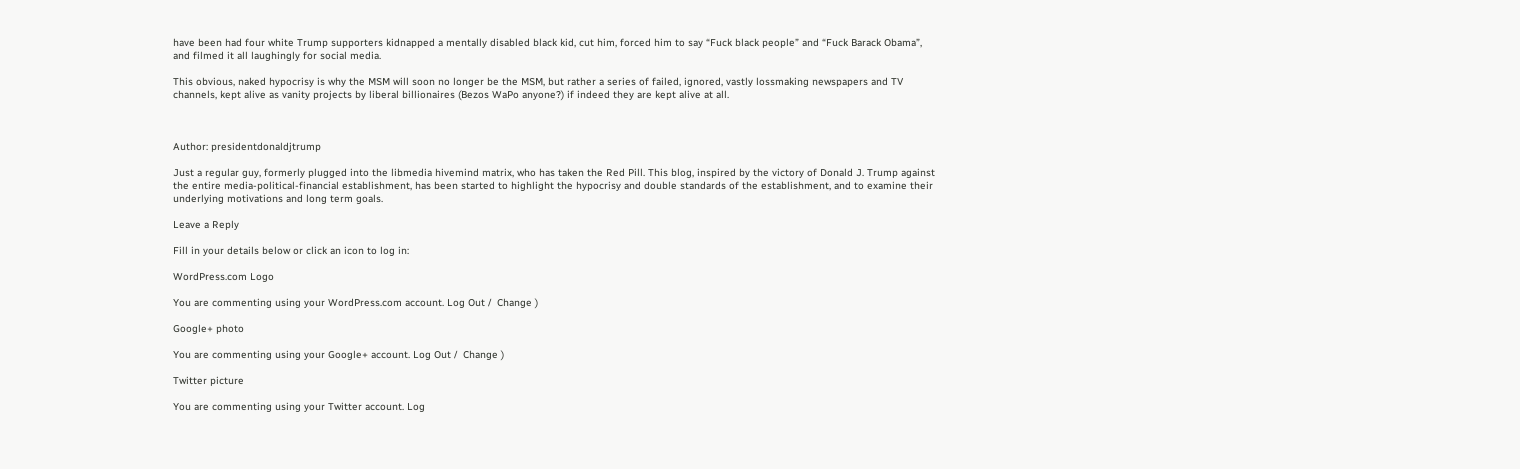have been had four white Trump supporters kidnapped a mentally disabled black kid, cut him, forced him to say “Fuck black people” and “Fuck Barack Obama”, and filmed it all laughingly for social media.

This obvious, naked hypocrisy is why the MSM will soon no longer be the MSM, but rather a series of failed, ignored, vastly lossmaking newspapers and TV channels, kept alive as vanity projects by liberal billionaires (Bezos WaPo anyone?) if indeed they are kept alive at all.



Author: presidentdonaldjtrump

Just a regular guy, formerly plugged into the libmedia hivemind matrix, who has taken the Red Pill. This blog, inspired by the victory of Donald J. Trump against the entire media-political-financial establishment, has been started to highlight the hypocrisy and double standards of the establishment, and to examine their underlying motivations and long term goals.

Leave a Reply

Fill in your details below or click an icon to log in:

WordPress.com Logo

You are commenting using your WordPress.com account. Log Out /  Change )

Google+ photo

You are commenting using your Google+ account. Log Out /  Change )

Twitter picture

You are commenting using your Twitter account. Log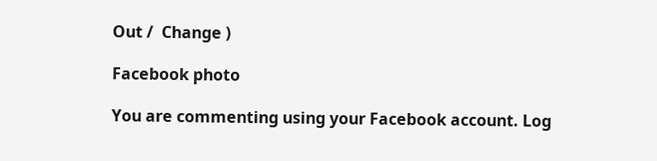Out /  Change )

Facebook photo

You are commenting using your Facebook account. Log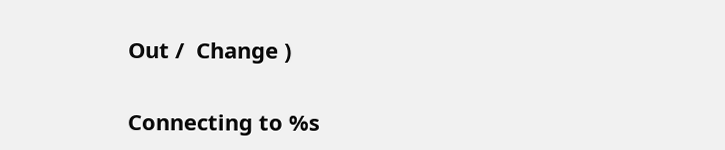Out /  Change )


Connecting to %s